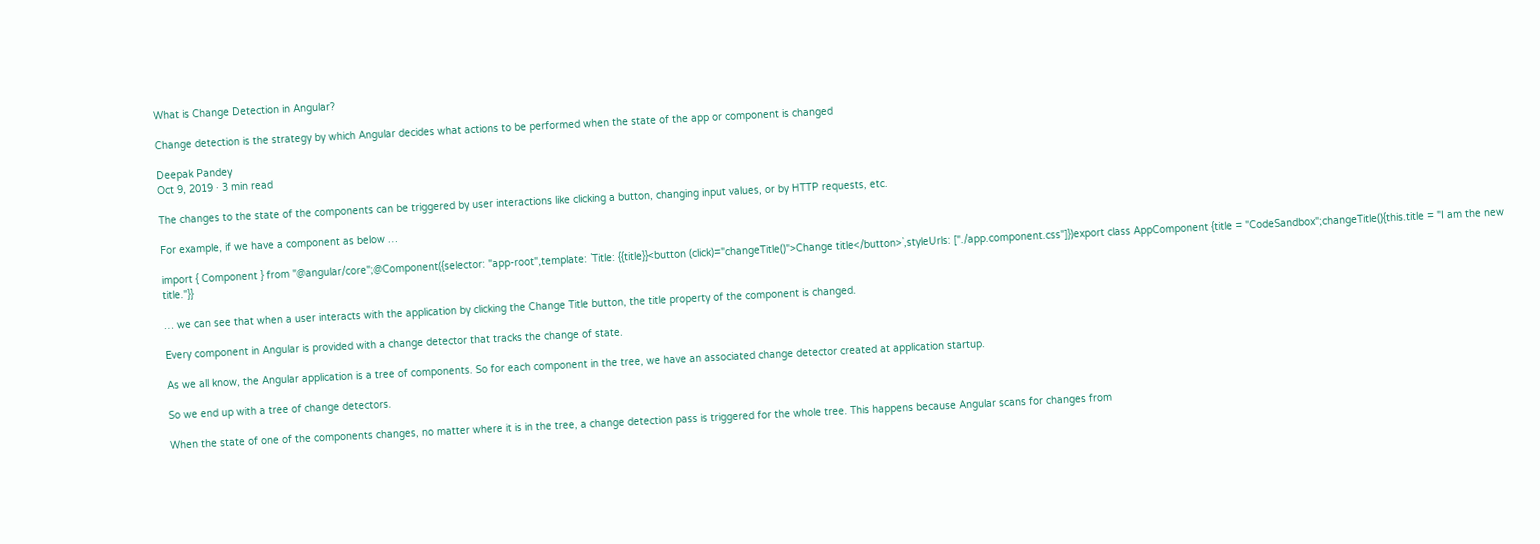What is Change Detection in Angular?

Change detection is the strategy by which Angular decides what actions to be performed when the state of the app or component is changed

Deepak Pandey
Oct 9, 2019 · 3 min read

The changes to the state of the components can be triggered by user interactions like clicking a button, changing input values, or by HTTP requests, etc.

For example, if we have a component as below …

import { Component } from "@angular/core";@Component({selector: "app-root",template: `Title: {{title}}<button (click)="changeTitle()">Change title</button>`,styleUrls: ["./app.component.css"]})export class AppComponent {title = "CodeSandbox";changeTitle(){this.title = "I am the new title."}}

… we can see that when a user interacts with the application by clicking the Change Title button, the title property of the component is changed.

Every component in Angular is provided with a change detector that tracks the change of state.

As we all know, the Angular application is a tree of components. So for each component in the tree, we have an associated change detector created at application startup.

So we end up with a tree of change detectors.

When the state of one of the components changes, no matter where it is in the tree, a change detection pass is triggered for the whole tree. This happens because Angular scans for changes from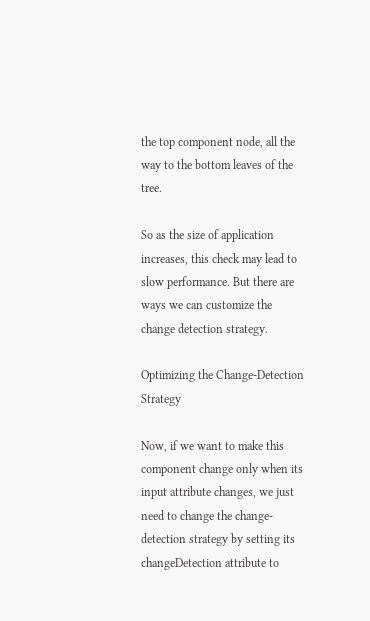the top component node, all the way to the bottom leaves of the tree.

So as the size of application increases, this check may lead to slow performance. But there are ways we can customize the change detection strategy.

Optimizing the Change-Detection Strategy

Now, if we want to make this component change only when its input attribute changes, we just need to change the change-detection strategy by setting its changeDetection attribute to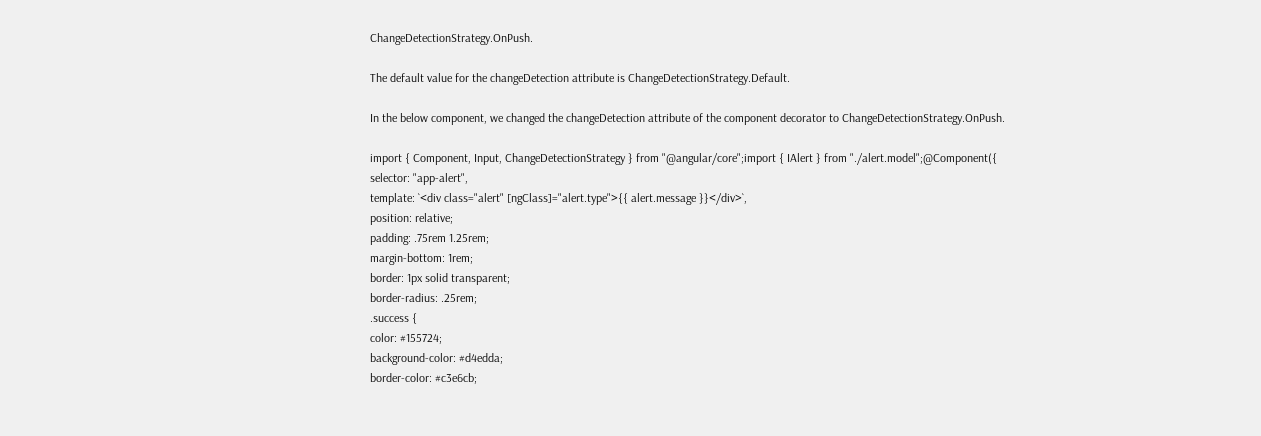ChangeDetectionStrategy.OnPush.

The default value for the changeDetection attribute is ChangeDetectionStrategy.Default.

In the below component, we changed the changeDetection attribute of the component decorator to ChangeDetectionStrategy.OnPush.

import { Component, Input, ChangeDetectionStrategy } from "@angular/core";import { IAlert } from "./alert.model";@Component({
selector: "app-alert",
template: `<div class="alert" [ngClass]="alert.type">{{ alert.message }}</div>`,
position: relative;
padding: .75rem 1.25rem;
margin-bottom: 1rem;
border: 1px solid transparent;
border-radius: .25rem;
.success {
color: #155724;
background-color: #d4edda;
border-color: #c3e6cb;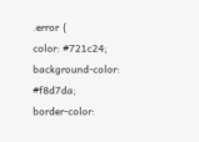.error {
color: #721c24;
background-color: #f8d7da;
border-color: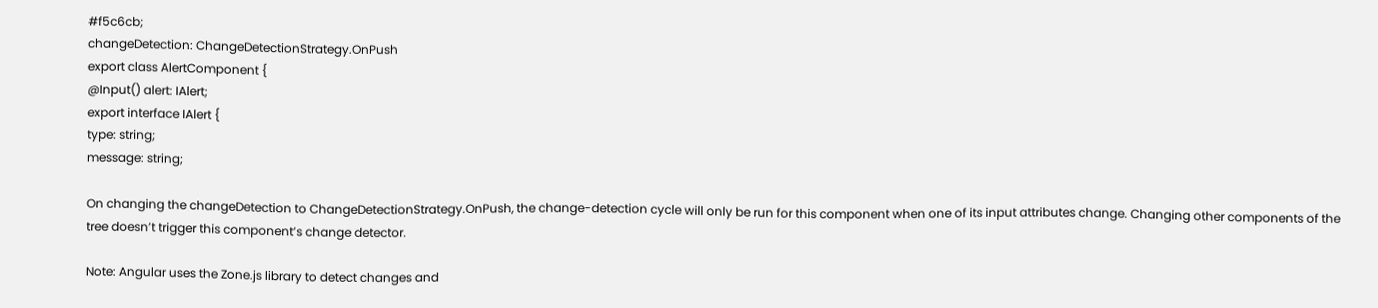#f5c6cb;
changeDetection: ChangeDetectionStrategy.OnPush
export class AlertComponent {
@Input() alert: IAlert;
export interface IAlert {
type: string;
message: string;

On changing the changeDetection to ChangeDetectionStrategy.OnPush, the change-detection cycle will only be run for this component when one of its input attributes change. Changing other components of the tree doesn’t trigger this component’s change detector.

Note: Angular uses the Zone.js library to detect changes and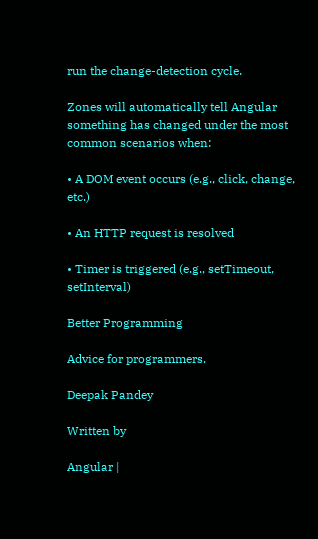run the change-detection cycle.

Zones will automatically tell Angular something has changed under the most common scenarios when:

• A DOM event occurs (e.g., click, change, etc.)

• An HTTP request is resolved

• Timer is triggered (e.g., setTimeout, setInterval)

Better Programming

Advice for programmers.

Deepak Pandey

Written by

Angular |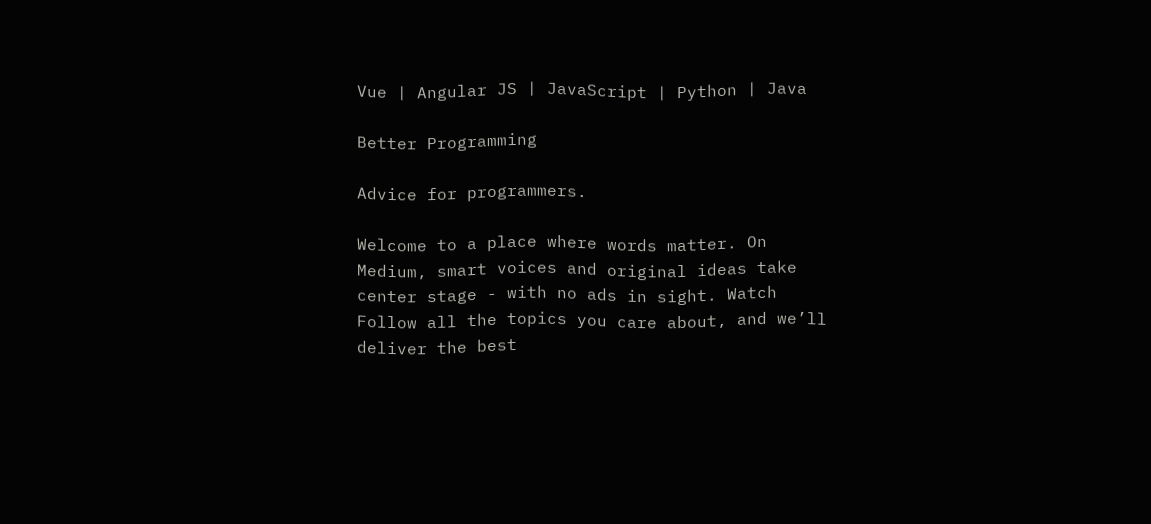Vue | Angular JS | JavaScript | Python | Java

Better Programming

Advice for programmers.

Welcome to a place where words matter. On Medium, smart voices and original ideas take center stage - with no ads in sight. Watch
Follow all the topics you care about, and we’ll deliver the best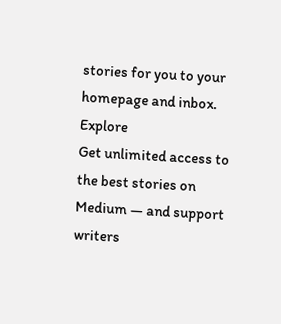stories for you to your homepage and inbox. Explore
Get unlimited access to the best stories on Medium — and support writers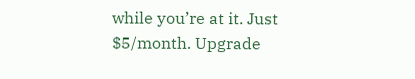while you’re at it. Just $5/month. Upgrade